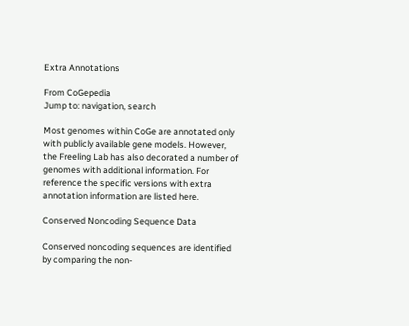Extra Annotations

From CoGepedia
Jump to: navigation, search

Most genomes within CoGe are annotated only with publicly available gene models. However, the Freeling Lab has also decorated a number of genomes with additional information. For reference the specific versions with extra annotation information are listed here.

Conserved Noncoding Sequence Data

Conserved noncoding sequences are identified by comparing the non-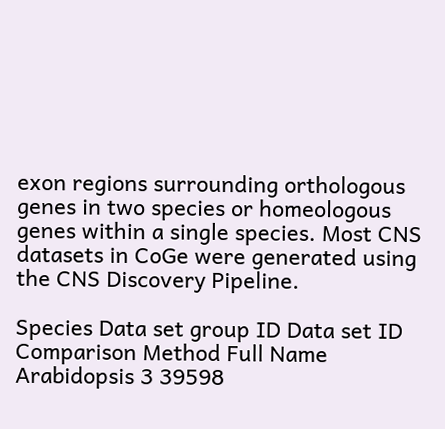exon regions surrounding orthologous genes in two species or homeologous genes within a single species. Most CNS datasets in CoGe were generated using the CNS Discovery Pipeline.

Species Data set group ID Data set ID Comparison Method Full Name
Arabidopsis 3 39598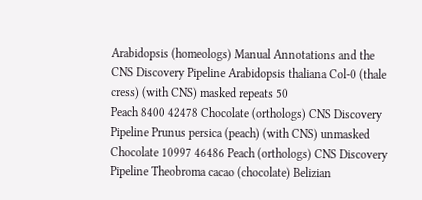Arabidopsis (homeologs) Manual Annotations and the CNS Discovery Pipeline Arabidopsis thaliana Col-0 (thale cress) (with CNS) masked repeats 50
Peach 8400 42478 Chocolate (orthologs) CNS Discovery Pipeline Prunus persica (peach) (with CNS) unmasked
Chocolate 10997 46486 Peach (orthologs) CNS Discovery Pipeline Theobroma cacao (chocolate) Belizian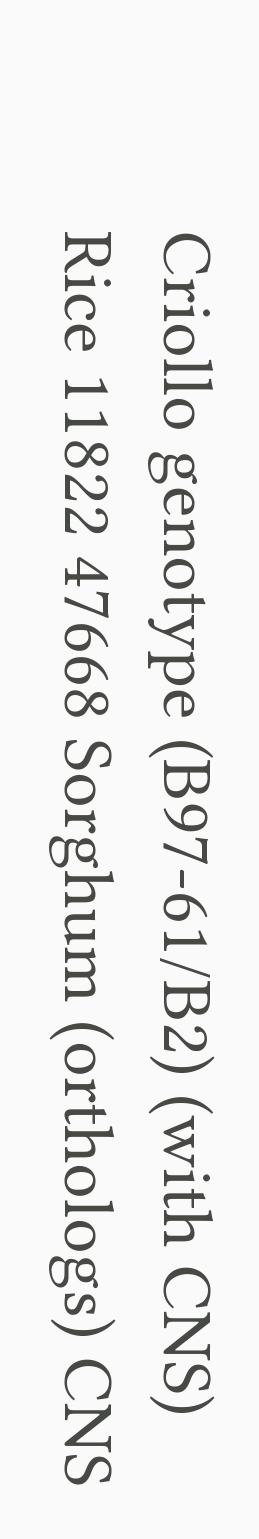Criollo genotype (B97-61/B2) (with CNS)
Rice 11822 47668 Sorghum (orthologs) CNS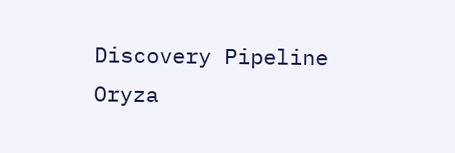Discovery Pipeline Oryza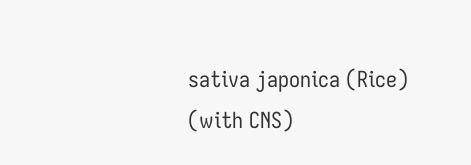sativa japonica (Rice) (with CNS)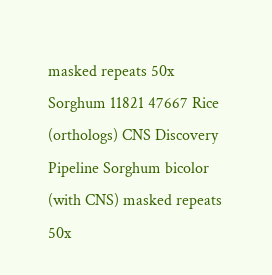masked repeats 50x
Sorghum 11821 47667 Rice (orthologs) CNS Discovery Pipeline Sorghum bicolor (with CNS) masked repeats 50x